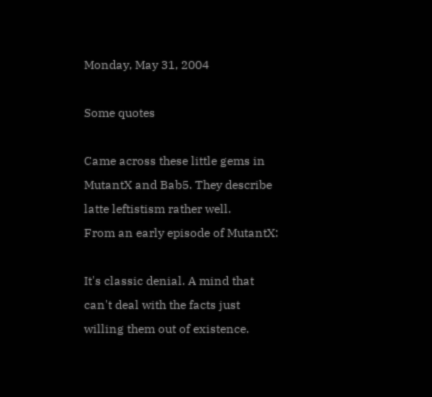Monday, May 31, 2004

Some quotes

Came across these little gems in MutantX and Bab5. They describe latte leftistism rather well.
From an early episode of MutantX:

It's classic denial. A mind that can't deal with the facts just willing them out of existence.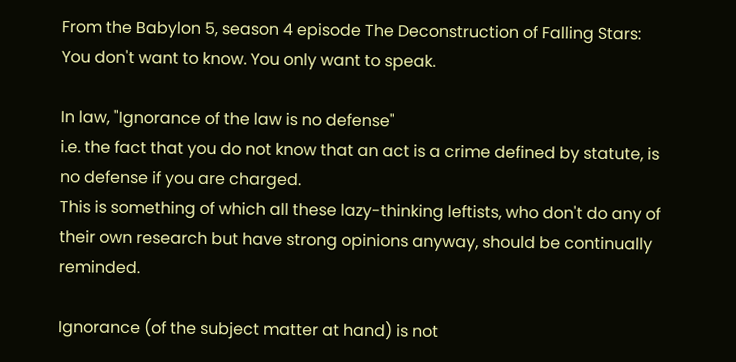From the Babylon 5, season 4 episode The Deconstruction of Falling Stars:
You don't want to know. You only want to speak.

In law, "Ignorance of the law is no defense"
i.e. the fact that you do not know that an act is a crime defined by statute, is no defense if you are charged.
This is something of which all these lazy-thinking leftists, who don't do any of their own research but have strong opinions anyway, should be continually reminded.

Ignorance (of the subject matter at hand) is not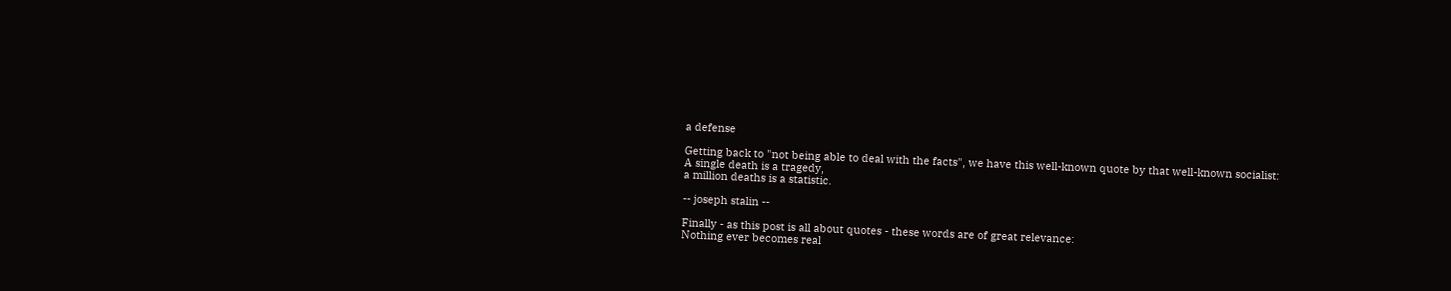a defense

Getting back to "not being able to deal with the facts", we have this well-known quote by that well-known socialist:
A single death is a tragedy,
a million deaths is a statistic.

-- joseph stalin --

Finally - as this post is all about quotes - these words are of great relevance:
Nothing ever becomes real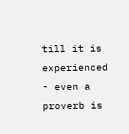till it is experienced - even a proverb is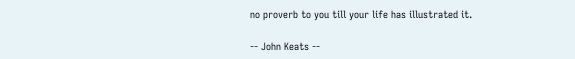no proverb to you till your life has illustrated it.

-- John Keats --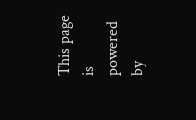This page is powered by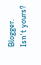Blogger. Isn't yours?